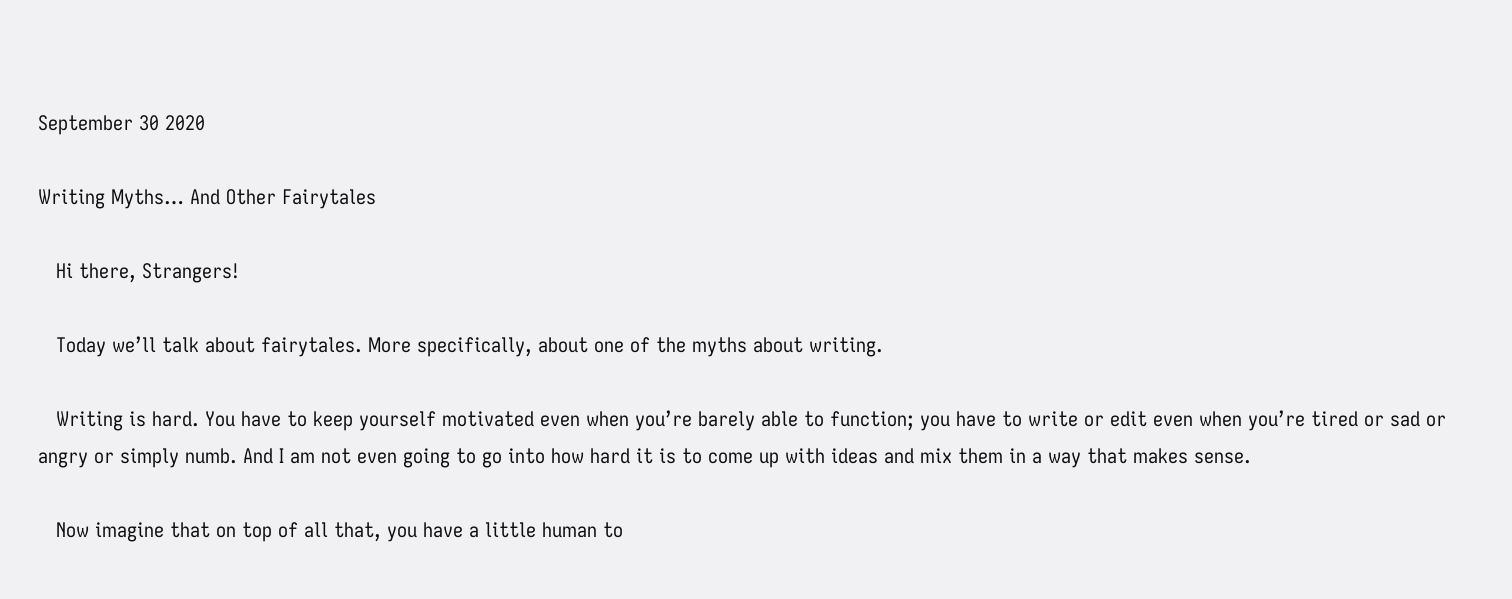September 30 2020

Writing Myths… And Other Fairytales

   Hi there, Strangers!

   Today we’ll talk about fairytales. More specifically, about one of the myths about writing.

   Writing is hard. You have to keep yourself motivated even when you’re barely able to function; you have to write or edit even when you’re tired or sad or angry or simply numb. And I am not even going to go into how hard it is to come up with ideas and mix them in a way that makes sense.

   Now imagine that on top of all that, you have a little human to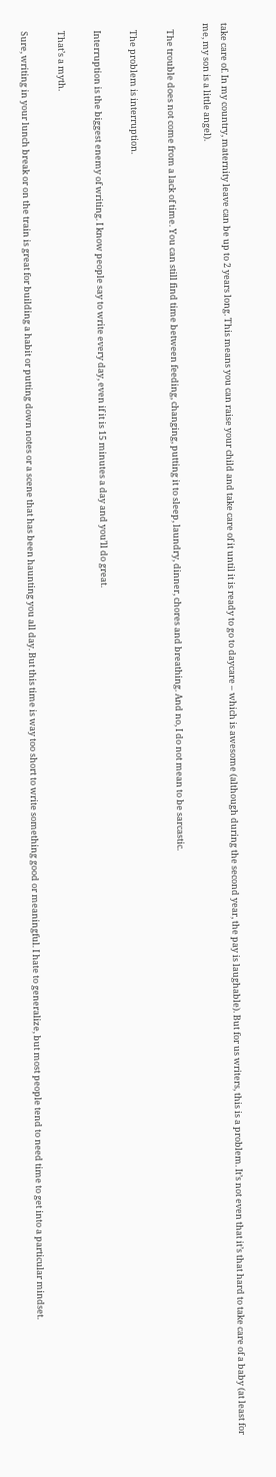take care of. In my country, maternity leave can be up to 2 years long. This means you can raise your child and take care of it until it is ready to go to daycare – which is awesome (although during the second year, the pay is laughable). But for us writers, this is a problem. It’s not even that it’s that hard to take care of a baby (at least for me, my son is a little angel).

   The trouble does not come from a lack of time. You can still find time between feeding, changing, putting it to sleep, laundry, dinner, chores and breathing. And no, I do not mean to be sarcastic.

   The problem is interruption.

   Interruption is the biggest enemy of writing. I know people say to write every day, even if it is 15 minutes a day and you’ll do great.

   That’s a myth.

   Sure, writing in your lunch break or on the train is great for building a habit or putting down notes or a scene that has been haunting you all day. But this time is way too short to write something good or meaningful. I hate to generalize, but most people tend to need time to get into a particular mindset.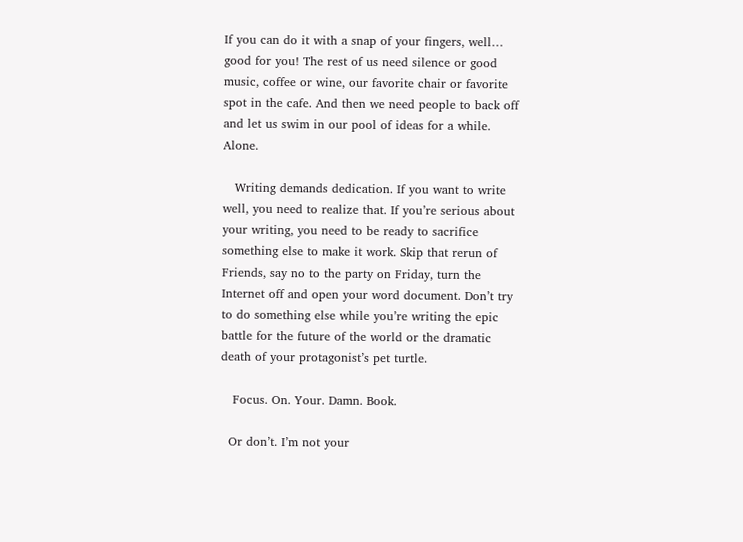If you can do it with a snap of your fingers, well… good for you! The rest of us need silence or good music, coffee or wine, our favorite chair or favorite spot in the cafe. And then we need people to back off and let us swim in our pool of ideas for a while. Alone.

   Writing demands dedication. If you want to write well, you need to realize that. If you’re serious about your writing, you need to be ready to sacrifice something else to make it work. Skip that rerun of Friends, say no to the party on Friday, turn the Internet off and open your word document. Don’t try to do something else while you’re writing the epic battle for the future of the world or the dramatic death of your protagonist’s pet turtle.

   Focus. On. Your. Damn. Book.

  Or don’t. I’m not your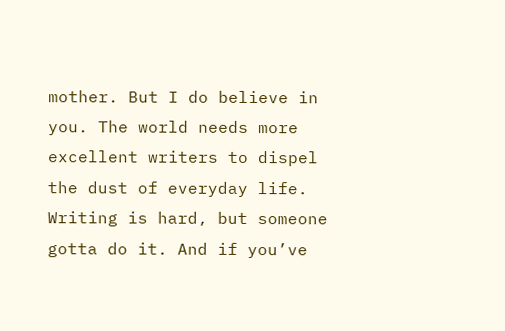mother. But I do believe in you. The world needs more excellent writers to dispel the dust of everyday life. Writing is hard, but someone gotta do it. And if you’ve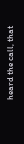heard the call, that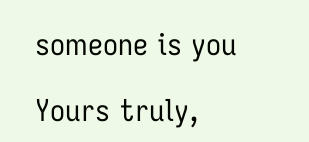someone is you

Yours truly,